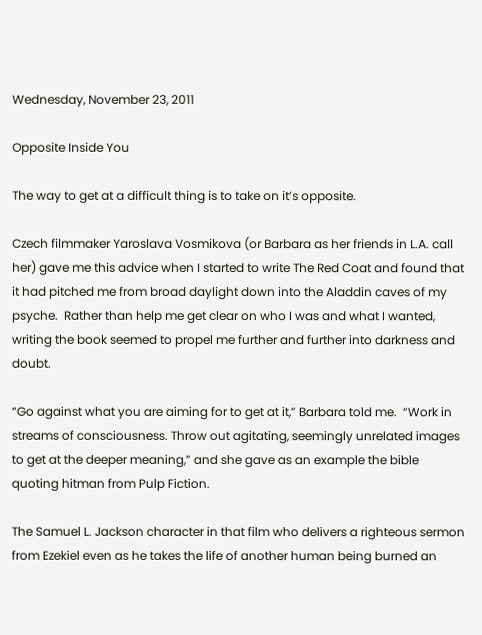Wednesday, November 23, 2011

Opposite Inside You

The way to get at a difficult thing is to take on it’s opposite.

Czech filmmaker Yaroslava Vosmikova (or Barbara as her friends in L.A. call her) gave me this advice when I started to write The Red Coat and found that it had pitched me from broad daylight down into the Aladdin caves of my psyche.  Rather than help me get clear on who I was and what I wanted, writing the book seemed to propel me further and further into darkness and doubt.

“Go against what you are aiming for to get at it,” Barbara told me.  “Work in streams of consciousness. Throw out agitating, seemingly unrelated images to get at the deeper meaning,” and she gave as an example the bible quoting hitman from Pulp Fiction.

The Samuel L. Jackson character in that film who delivers a righteous sermon from Ezekiel even as he takes the life of another human being burned an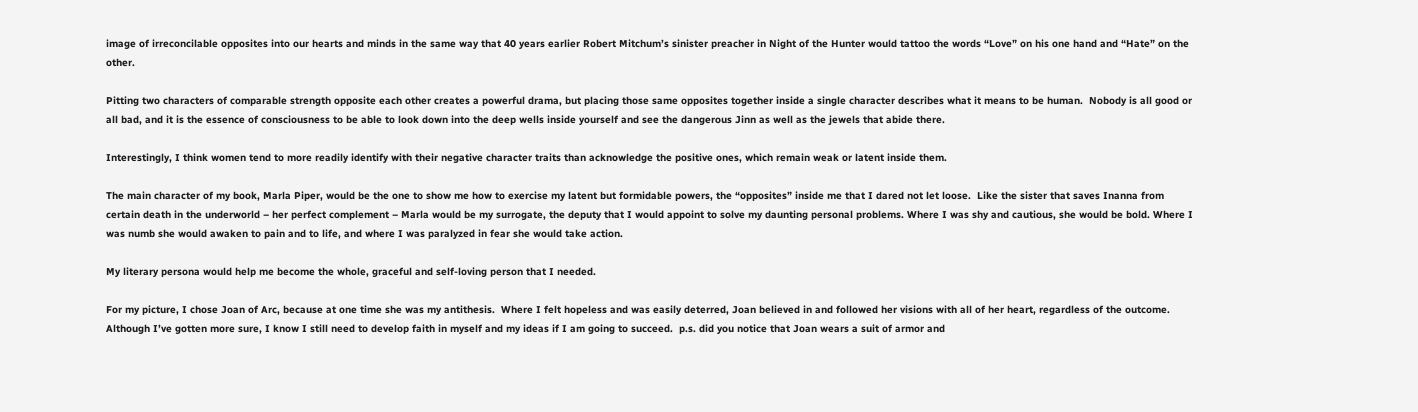image of irreconcilable opposites into our hearts and minds in the same way that 40 years earlier Robert Mitchum’s sinister preacher in Night of the Hunter would tattoo the words “Love” on his one hand and “Hate” on the other.

Pitting two characters of comparable strength opposite each other creates a powerful drama, but placing those same opposites together inside a single character describes what it means to be human.  Nobody is all good or all bad, and it is the essence of consciousness to be able to look down into the deep wells inside yourself and see the dangerous Jinn as well as the jewels that abide there.

Interestingly, I think women tend to more readily identify with their negative character traits than acknowledge the positive ones, which remain weak or latent inside them.

The main character of my book, Marla Piper, would be the one to show me how to exercise my latent but formidable powers, the “opposites” inside me that I dared not let loose.  Like the sister that saves Inanna from certain death in the underworld – her perfect complement – Marla would be my surrogate, the deputy that I would appoint to solve my daunting personal problems. Where I was shy and cautious, she would be bold. Where I was numb she would awaken to pain and to life, and where I was paralyzed in fear she would take action.

My literary persona would help me become the whole, graceful and self-loving person that I needed.

For my picture, I chose Joan of Arc, because at one time she was my antithesis.  Where I felt hopeless and was easily deterred, Joan believed in and followed her visions with all of her heart, regardless of the outcome.  Although I’ve gotten more sure, I know I still need to develop faith in myself and my ideas if I am going to succeed.  p.s. did you notice that Joan wears a suit of armor and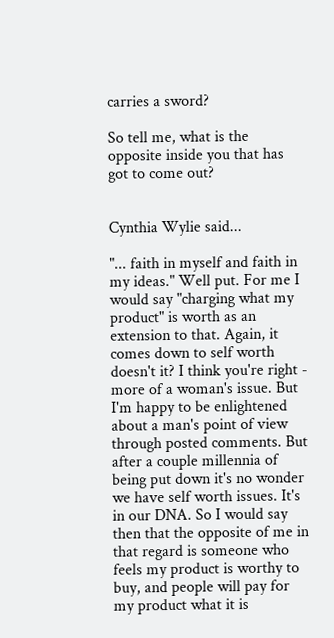carries a sword?

So tell me, what is the opposite inside you that has got to come out?


Cynthia Wylie said...

"... faith in myself and faith in my ideas." Well put. For me I would say "charging what my product" is worth as an extension to that. Again, it comes down to self worth doesn't it? I think you're right - more of a woman's issue. But I'm happy to be enlightened about a man's point of view through posted comments. But after a couple millennia of being put down it's no wonder we have self worth issues. It's in our DNA. So I would say then that the opposite of me in that regard is someone who feels my product is worthy to buy, and people will pay for my product what it is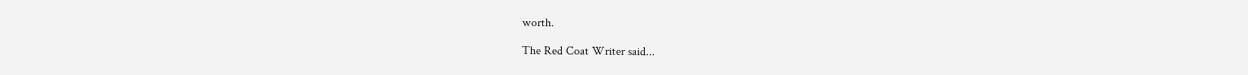worth.

The Red Coat Writer said...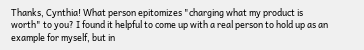Thanks, Cynthia! What person epitomizes "charging what my product is worth" to you? I found it helpful to come up with a real person to hold up as an example for myself, but in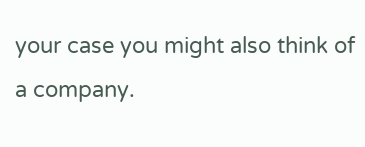your case you might also think of a company.